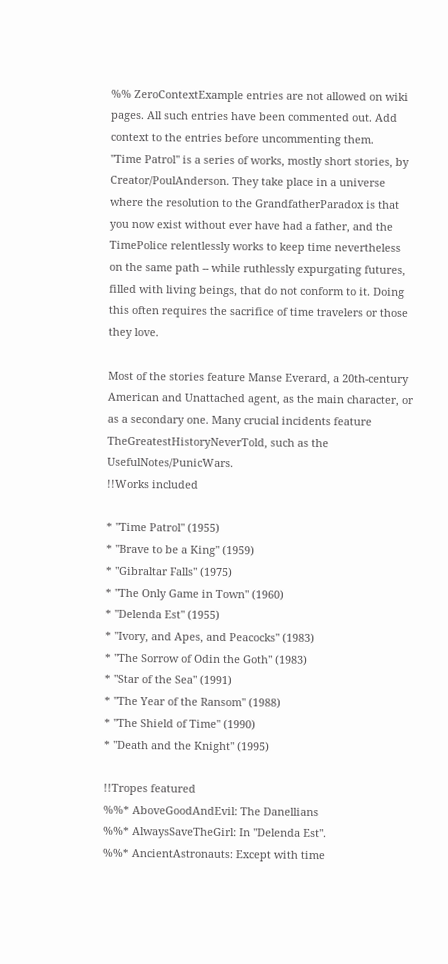%% ZeroContextExample entries are not allowed on wiki pages. All such entries have been commented out. Add context to the entries before uncommenting them.
''Time Patrol'' is a series of works, mostly short stories, by Creator/PoulAnderson. They take place in a universe where the resolution to the GrandfatherParadox is that you now exist without ever have had a father, and the TimePolice relentlessly works to keep time nevertheless on the same path -- while ruthlessly expurgating futures, filled with living beings, that do not conform to it. Doing this often requires the sacrifice of time travelers or those they love.

Most of the stories feature Manse Everard, a 20th-century American and Unattached agent, as the main character, or as a secondary one. Many crucial incidents feature TheGreatestHistoryNeverTold, such as the UsefulNotes/PunicWars.
!!Works included

* "Time Patrol" (1955)
* "Brave to be a King" (1959)
* "Gibraltar Falls" (1975)
* "The Only Game in Town" (1960)
* "Delenda Est" (1955)
* "Ivory, and Apes, and Peacocks" (1983)
* "The Sorrow of Odin the Goth" (1983)
* "Star of the Sea" (1991)
* ''The Year of the Ransom'' (1988)
* ''The Shield of Time'' (1990)
* "Death and the Knight" (1995)

!!Tropes featured
%%* AboveGoodAndEvil: The Danellians
%%* AlwaysSaveTheGirl: In "Delenda Est".
%%* AncientAstronauts: Except with time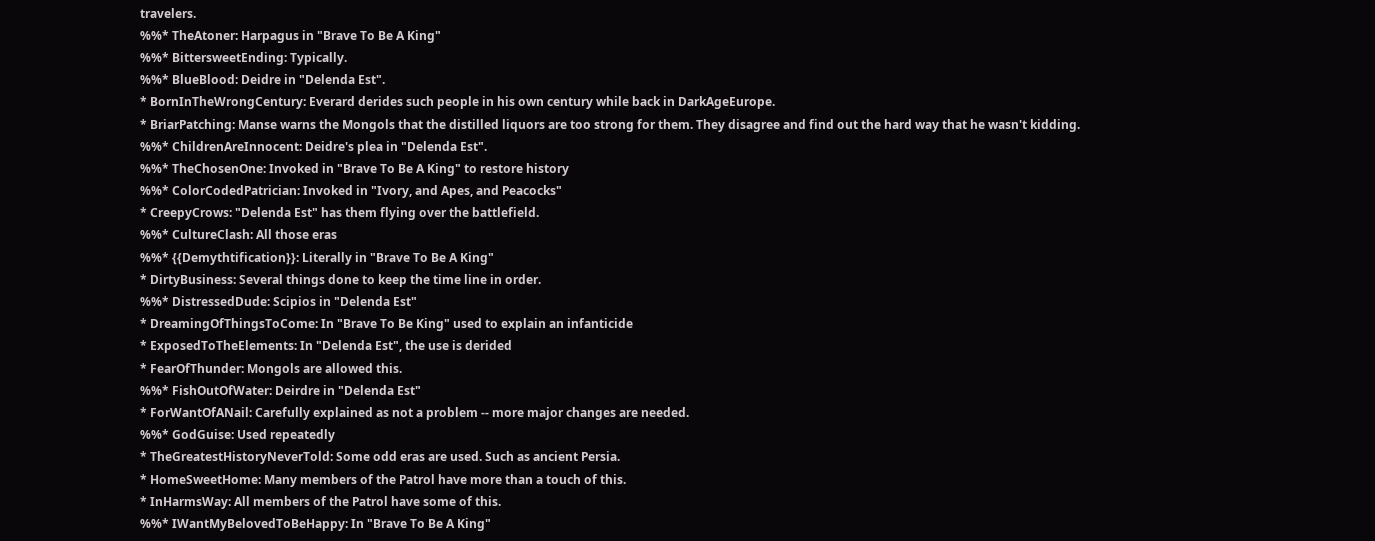travelers.
%%* TheAtoner: Harpagus in "Brave To Be A King"
%%* BittersweetEnding: Typically.
%%* BlueBlood: Deidre in "Delenda Est".
* BornInTheWrongCentury: Everard derides such people in his own century while back in DarkAgeEurope.
* BriarPatching: Manse warns the Mongols that the distilled liquors are too strong for them. They disagree and find out the hard way that he wasn't kidding.
%%* ChildrenAreInnocent: Deidre's plea in "Delenda Est".
%%* TheChosenOne: Invoked in "Brave To Be A King" to restore history
%%* ColorCodedPatrician: Invoked in "Ivory, and Apes, and Peacocks"
* CreepyCrows: "Delenda Est" has them flying over the battlefield.
%%* CultureClash: All those eras
%%* {{Demythtification}}: Literally in "Brave To Be A King"
* DirtyBusiness: Several things done to keep the time line in order.
%%* DistressedDude: Scipios in "Delenda Est"
* DreamingOfThingsToCome: In "Brave To Be King" used to explain an infanticide
* ExposedToTheElements: In "Delenda Est", the use is derided
* FearOfThunder: Mongols are allowed this.
%%* FishOutOfWater: Deirdre in "Delenda Est"
* ForWantOfANail: Carefully explained as not a problem -- more major changes are needed.
%%* GodGuise: Used repeatedly
* TheGreatestHistoryNeverTold: Some odd eras are used. Such as ancient Persia.
* HomeSweetHome: Many members of the Patrol have more than a touch of this.
* InHarmsWay: All members of the Patrol have some of this.
%%* IWantMyBelovedToBeHappy: In "Brave To Be A King"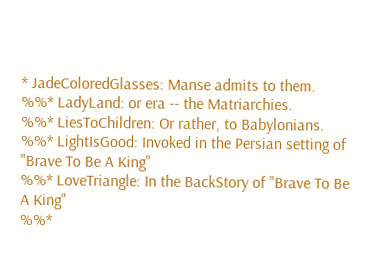* JadeColoredGlasses: Manse admits to them.
%%* LadyLand: or era -- the Matriarchies.
%%* LiesToChildren: Or rather, to Babylonians.
%%* LightIsGood: Invoked in the Persian setting of "Brave To Be A King"
%%* LoveTriangle: In the BackStory of "Brave To Be A King"
%%*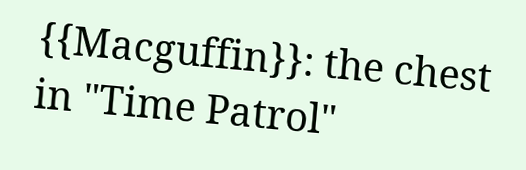{{Macguffin}}: the chest in "Time Patrol"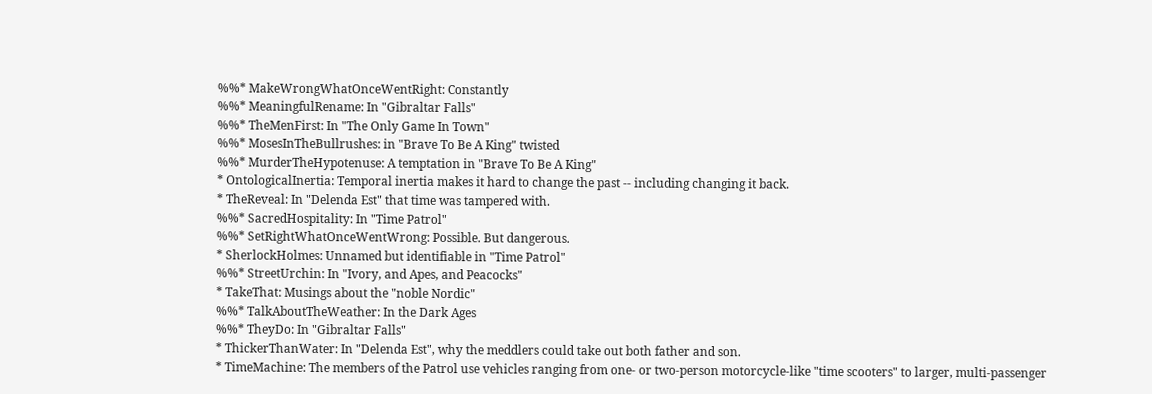%%* MakeWrongWhatOnceWentRight: Constantly
%%* MeaningfulRename: In "Gibraltar Falls"
%%* TheMenFirst: In "The Only Game In Town"
%%* MosesInTheBullrushes: in "Brave To Be A King" twisted
%%* MurderTheHypotenuse: A temptation in "Brave To Be A King"
* OntologicalInertia: Temporal inertia makes it hard to change the past -- including changing it back.
* TheReveal: In "Delenda Est" that time was tampered with.
%%* SacredHospitality: In "Time Patrol"
%%* SetRightWhatOnceWentWrong: Possible. But dangerous.
* SherlockHolmes: Unnamed but identifiable in "Time Patrol"
%%* StreetUrchin: In "Ivory, and Apes, and Peacocks"
* TakeThat: Musings about the "noble Nordic"
%%* TalkAboutTheWeather: In the Dark Ages
%%* TheyDo: In "Gibraltar Falls"
* ThickerThanWater: In "Delenda Est", why the meddlers could take out both father and son.
* TimeMachine: The members of the Patrol use vehicles ranging from one- or two-person motorcycle-like "time scooters" to larger, multi-passenger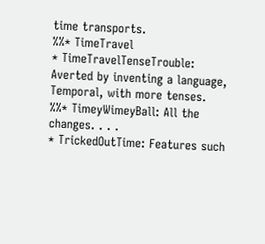time transports.
%%* TimeTravel
* TimeTravelTenseTrouble: Averted by inventing a language, Temporal, with more tenses.
%%* TimeyWimeyBall: All the changes. . . .
* TrickedOutTime: Features such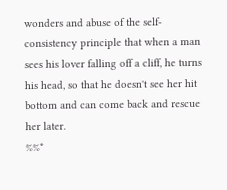wonders and abuse of the self-consistency principle that when a man sees his lover falling off a cliff, he turns his head, so that he doesn't see her hit bottom and can come back and rescue her later.
%%*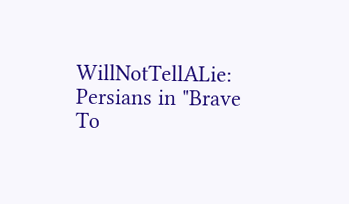WillNotTellALie: Persians in "Brave To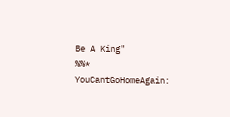Be A King"
%%* YouCantGoHomeAgain: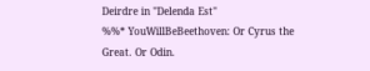Deirdre in "Delenda Est"
%%* YouWillBeBeethoven: Or Cyrus the Great. Or Odin.